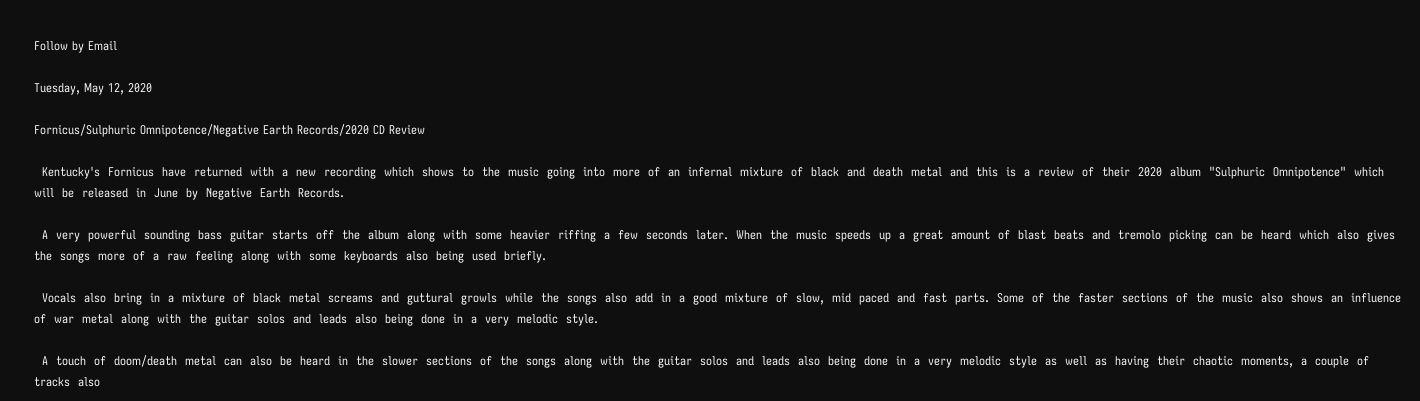Follow by Email

Tuesday, May 12, 2020

Fornicus/Sulphuric Omnipotence/Negative Earth Records/2020 CD Review

  Kentucky's  Fornicus  have  returned  with  a  new  recording  which  shows  to  the  music  going  into  more  of  an  infernal  mixture  of  black  and  death  metal  and  this  is  a  review  of  their  2020  album  "Sulphuric  Omnipotence"  which  will  be  released  in  June  by  Negative  Earth  Records.

  A  very  powerful  sounding  bass  guitar  starts  off  the  album  along  with  some  heavier  riffing  a  few  seconds  later.  When  the  music  speeds  up  a  great  amount  of  blast  beats  and  tremolo  picking  can  be  heard  which  also  gives  the  songs  more  of  a  raw  feeling  along  with  some  keyboards  also  being  used  briefly.

  Vocals  also  bring  in  a  mixture  of  black  metal  screams  and  guttural  growls  while  the  songs  also  add  in  a  good  mixture  of  slow,  mid  paced  and  fast  parts.  Some  of  the  faster  sections  of  the  music  also  shows  an  influence  of  war  metal  along  with  the  guitar  solos  and  leads  also  being  done  in  a  very  melodic  style.

  A  touch  of  doom/death  metal  can  also  be  heard  in  the  slower  sections  of  the  songs  along  with  the  guitar  solos  and  leads  also  being  done  in  a  very  melodic  style  as  well  as  having  their  chaotic  moments,  a  couple  of  tracks  also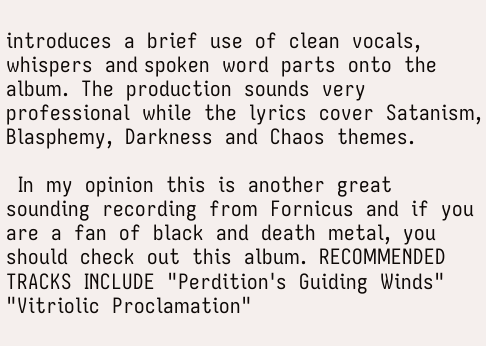introduces  a  brief  use  of  clean  vocals,  whispers  and spoken  word  parts  onto  the  album.  The  production  sounds  very  professional  while  the  lyrics  cover  Satanism,  Blasphemy,  Darkness  and  Chaos  themes.

  In  my  opinion  this  is  another  great  sounding  recording  from  Fornicus  and  if  you  are  a  fan  of  black  and  death  metal,  you  should  check  out  this  album.  RECOMMENDED  TRACKS  INCLUDE  "Perdition's  Guiding  Winds"  "Vitriolic  Proclamation"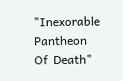"Inexorable  Pantheon  Of  Death"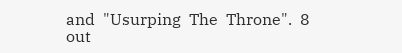and  "Usurping  The  Throne".  8  out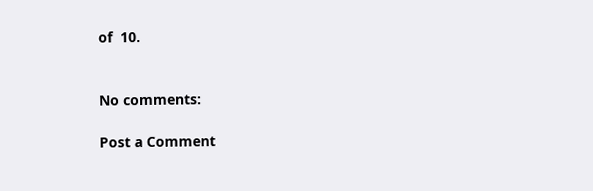of  10.


No comments:

Post a Comment